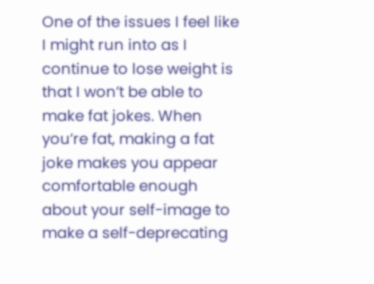One of the issues I feel like I might run into as I continue to lose weight is that I won’t be able to make fat jokes. When you’re fat, making a fat joke makes you appear comfortable enough about your self-image to make a self-deprecating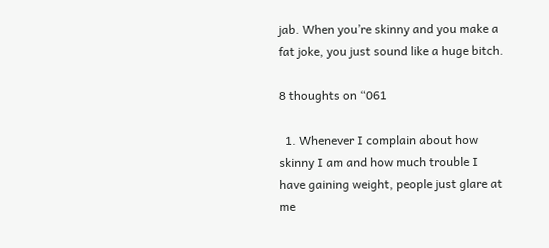jab. When you’re skinny and you make a fat joke, you just sound like a huge bitch.

8 thoughts on “061

  1. Whenever I complain about how skinny I am and how much trouble I have gaining weight, people just glare at me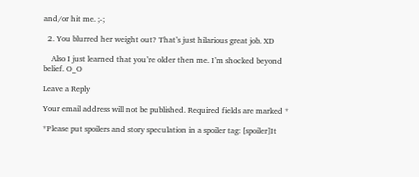and/or hit me. ;-;

  2. You blurred her weight out? That’s just hilarious great job. XD

    Also I just learned that you’re older then me. I’m shocked beyond belief. O_O

Leave a Reply

Your email address will not be published. Required fields are marked *

*Please put spoilers and story speculation in a spoiler tag: [spoiler]It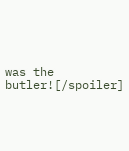was the butler![/spoiler]